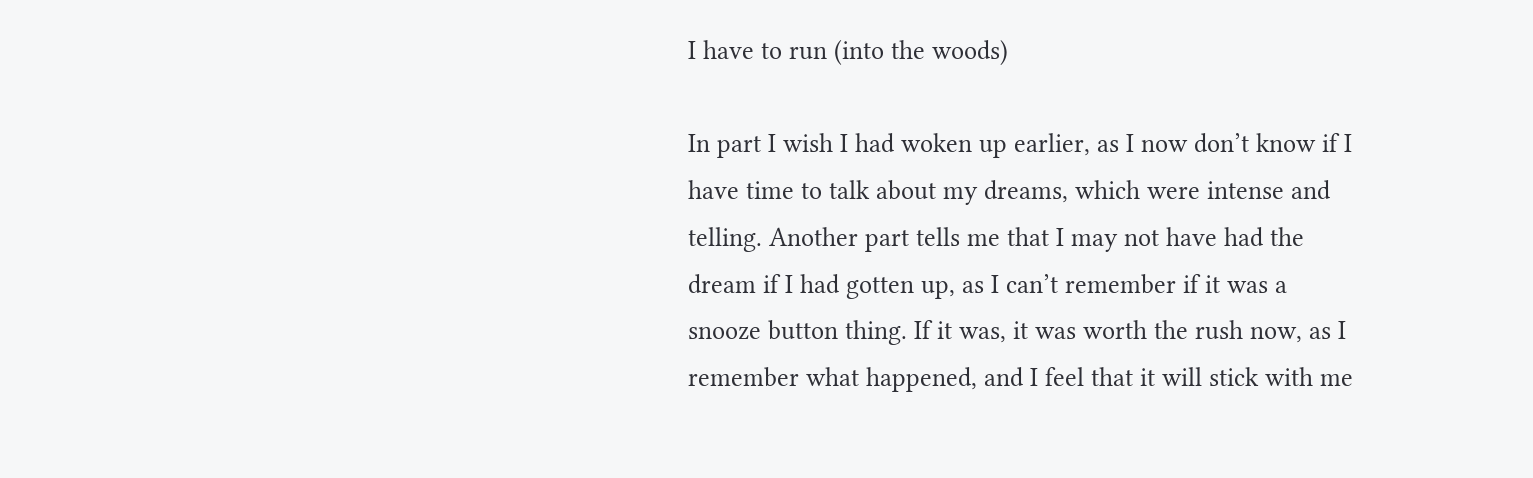I have to run (into the woods)

In part I wish I had woken up earlier, as I now don’t know if I have time to talk about my dreams, which were intense and telling. Another part tells me that I may not have had the dream if I had gotten up, as I can’t remember if it was a snooze button thing. If it was, it was worth the rush now, as I remember what happened, and I feel that it will stick with me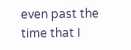even past the time that I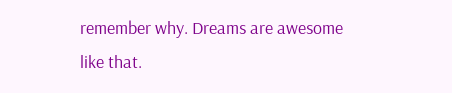remember why. Dreams are awesome like that.